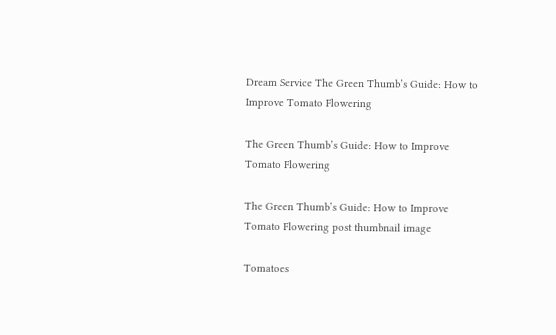Dream Service The Green Thumb’s Guide: How to Improve Tomato Flowering

The Green Thumb’s Guide: How to Improve Tomato Flowering

The Green Thumb’s Guide: How to Improve Tomato Flowering post thumbnail image

Tomatoes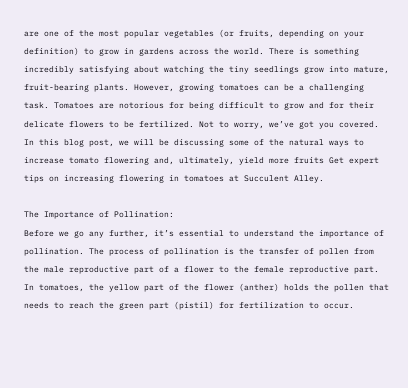are one of the most popular vegetables (or fruits, depending on your definition) to grow in gardens across the world. There is something incredibly satisfying about watching the tiny seedlings grow into mature, fruit-bearing plants. However, growing tomatoes can be a challenging task. Tomatoes are notorious for being difficult to grow and for their delicate flowers to be fertilized. Not to worry, we’ve got you covered. In this blog post, we will be discussing some of the natural ways to increase tomato flowering and, ultimately, yield more fruits Get expert tips on increasing flowering in tomatoes at Succulent Alley.

The Importance of Pollination:
Before we go any further, it’s essential to understand the importance of pollination. The process of pollination is the transfer of pollen from the male reproductive part of a flower to the female reproductive part. In tomatoes, the yellow part of the flower (anther) holds the pollen that needs to reach the green part (pistil) for fertilization to occur.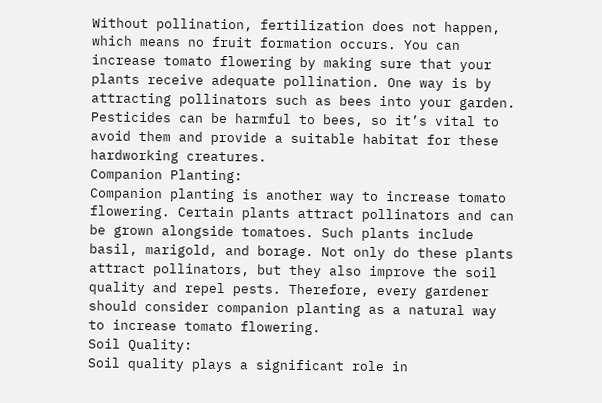Without pollination, fertilization does not happen, which means no fruit formation occurs. You can increase tomato flowering by making sure that your plants receive adequate pollination. One way is by attracting pollinators such as bees into your garden. Pesticides can be harmful to bees, so it’s vital to avoid them and provide a suitable habitat for these hardworking creatures.
Companion Planting:
Companion planting is another way to increase tomato flowering. Certain plants attract pollinators and can be grown alongside tomatoes. Such plants include basil, marigold, and borage. Not only do these plants attract pollinators, but they also improve the soil quality and repel pests. Therefore, every gardener should consider companion planting as a natural way to increase tomato flowering.
Soil Quality:
Soil quality plays a significant role in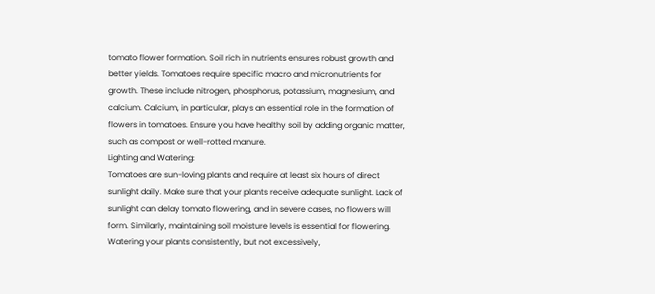tomato flower formation. Soil rich in nutrients ensures robust growth and better yields. Tomatoes require specific macro and micronutrients for growth. These include nitrogen, phosphorus, potassium, magnesium, and calcium. Calcium, in particular, plays an essential role in the formation of flowers in tomatoes. Ensure you have healthy soil by adding organic matter, such as compost or well-rotted manure.
Lighting and Watering:
Tomatoes are sun-loving plants and require at least six hours of direct sunlight daily. Make sure that your plants receive adequate sunlight. Lack of sunlight can delay tomato flowering, and in severe cases, no flowers will form. Similarly, maintaining soil moisture levels is essential for flowering. Watering your plants consistently, but not excessively,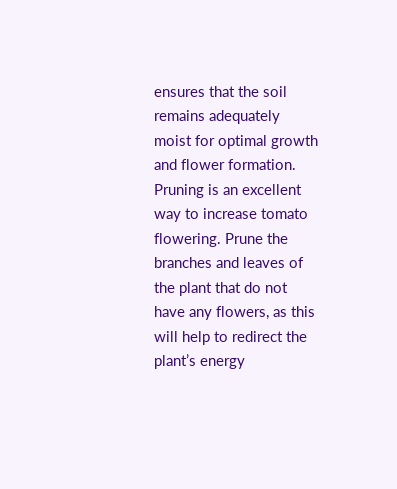ensures that the soil remains adequately moist for optimal growth and flower formation.
Pruning is an excellent way to increase tomato flowering. Prune the branches and leaves of the plant that do not have any flowers, as this will help to redirect the plant’s energy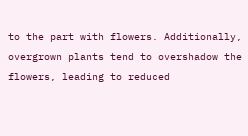to the part with flowers. Additionally, overgrown plants tend to overshadow the flowers, leading to reduced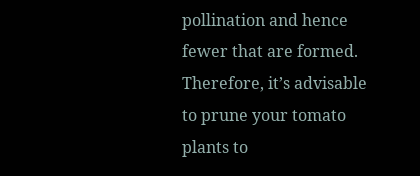pollination and hence fewer that are formed. Therefore, it’s advisable to prune your tomato plants to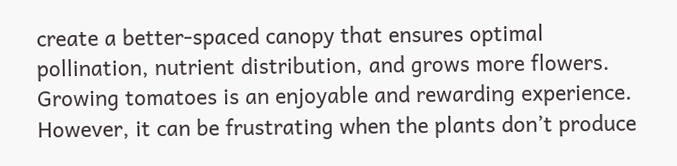create a better-spaced canopy that ensures optimal pollination, nutrient distribution, and grows more flowers.
Growing tomatoes is an enjoyable and rewarding experience. However, it can be frustrating when the plants don’t produce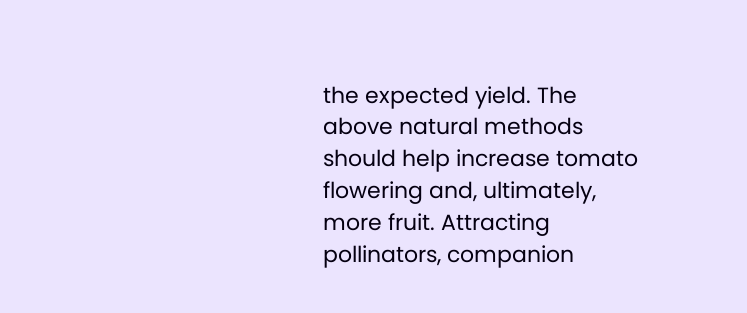the expected yield. The above natural methods should help increase tomato flowering and, ultimately, more fruit. Attracting pollinators, companion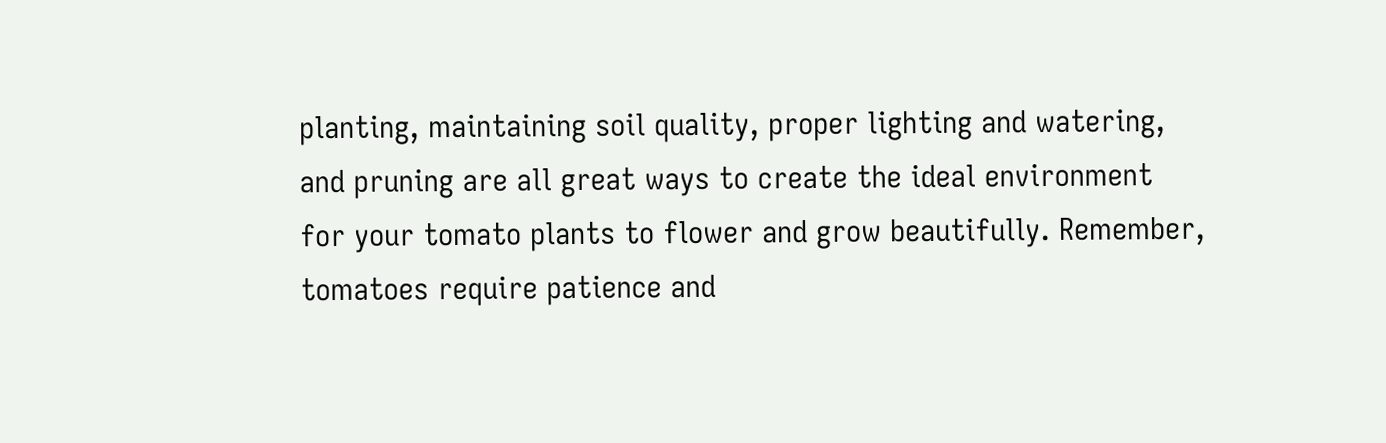planting, maintaining soil quality, proper lighting and watering, and pruning are all great ways to create the ideal environment for your tomato plants to flower and grow beautifully. Remember, tomatoes require patience and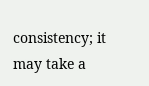consistency; it may take a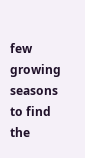few growing seasons to find the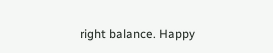right balance. Happy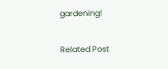gardening!

Related Post